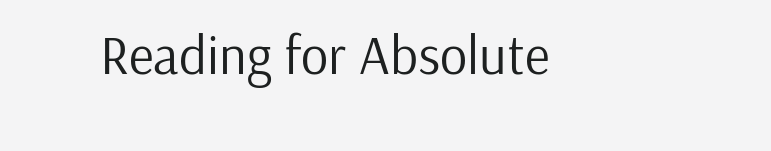Reading for Absolute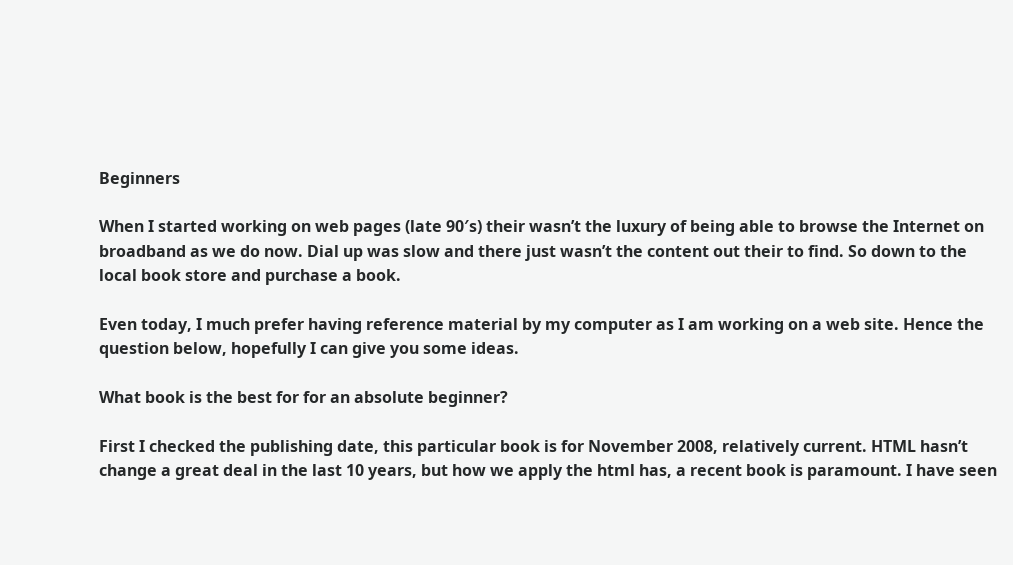Beginners

When I started working on web pages (late 90′s) their wasn’t the luxury of being able to browse the Internet on broadband as we do now. Dial up was slow and there just wasn’t the content out their to find. So down to the local book store and purchase a book.

Even today, I much prefer having reference material by my computer as I am working on a web site. Hence the question below, hopefully I can give you some ideas.

What book is the best for for an absolute beginner?

First I checked the publishing date, this particular book is for November 2008, relatively current. HTML hasn’t change a great deal in the last 10 years, but how we apply the html has, a recent book is paramount. I have seen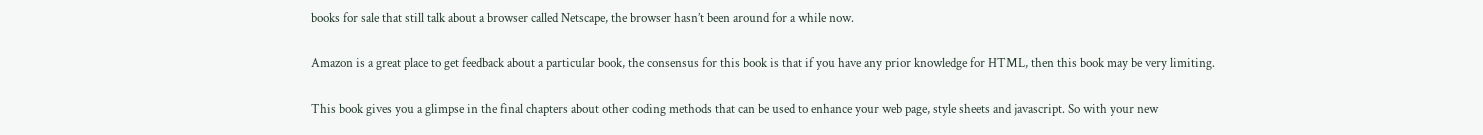books for sale that still talk about a browser called Netscape, the browser hasn’t been around for a while now.

Amazon is a great place to get feedback about a particular book, the consensus for this book is that if you have any prior knowledge for HTML, then this book may be very limiting.

This book gives you a glimpse in the final chapters about other coding methods that can be used to enhance your web page, style sheets and javascript. So with your new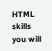HTML skills you will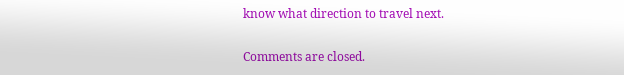know what direction to travel next.

Comments are closed.